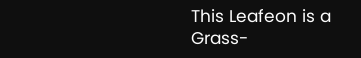This Leafeon is a Grass-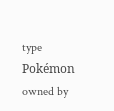type Pokémon owned by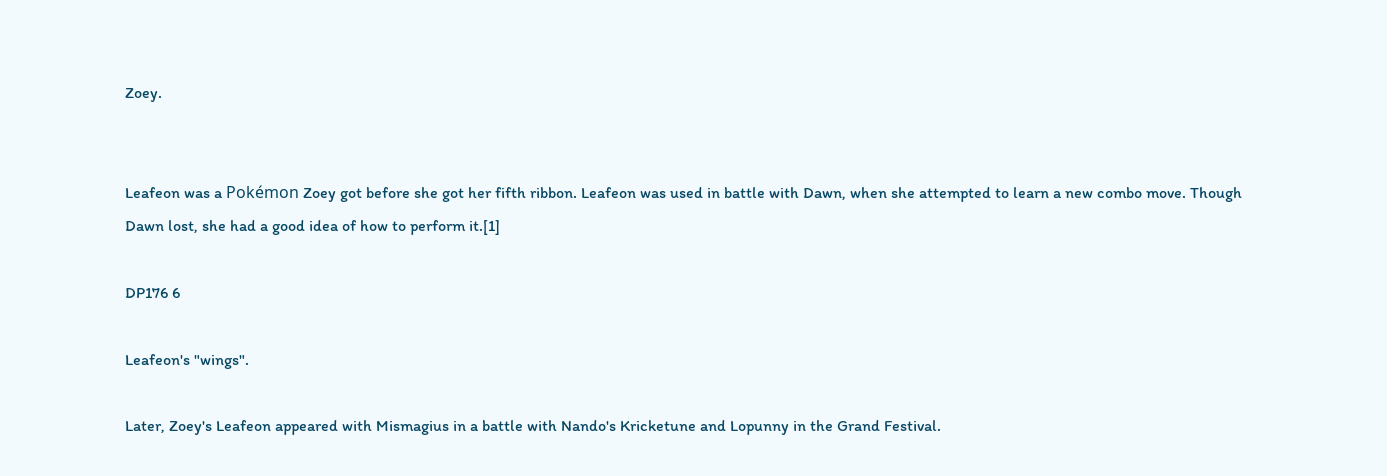Zoey.


Leafeon was a Pokémon Zoey got before she got her fifth ribbon. Leafeon was used in battle with Dawn, when she attempted to learn a new combo move. Though Dawn lost, she had a good idea of how to perform it.[1]

DP176 6

Leafeon's "wings".

Later, Zoey's Leafeon appeared with Mismagius in a battle with Nando's Kricketune and Lopunny in the Grand Festival.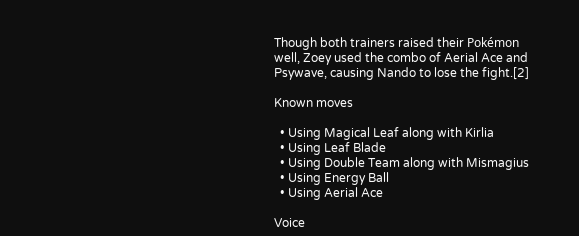Though both trainers raised their Pokémon well, Zoey used the combo of Aerial Ace and Psywave, causing Nando to lose the fight.[2]

Known moves

  • Using Magical Leaf along with Kirlia
  • Using Leaf Blade
  • Using Double Team along with Mismagius
  • Using Energy Ball
  • Using Aerial Ace

Voice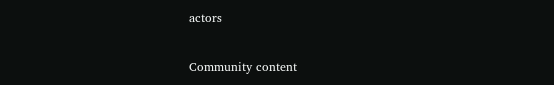actors


Community content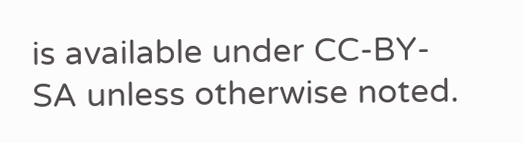is available under CC-BY-SA unless otherwise noted.